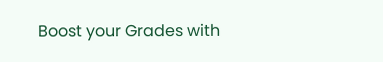Boost your Grades with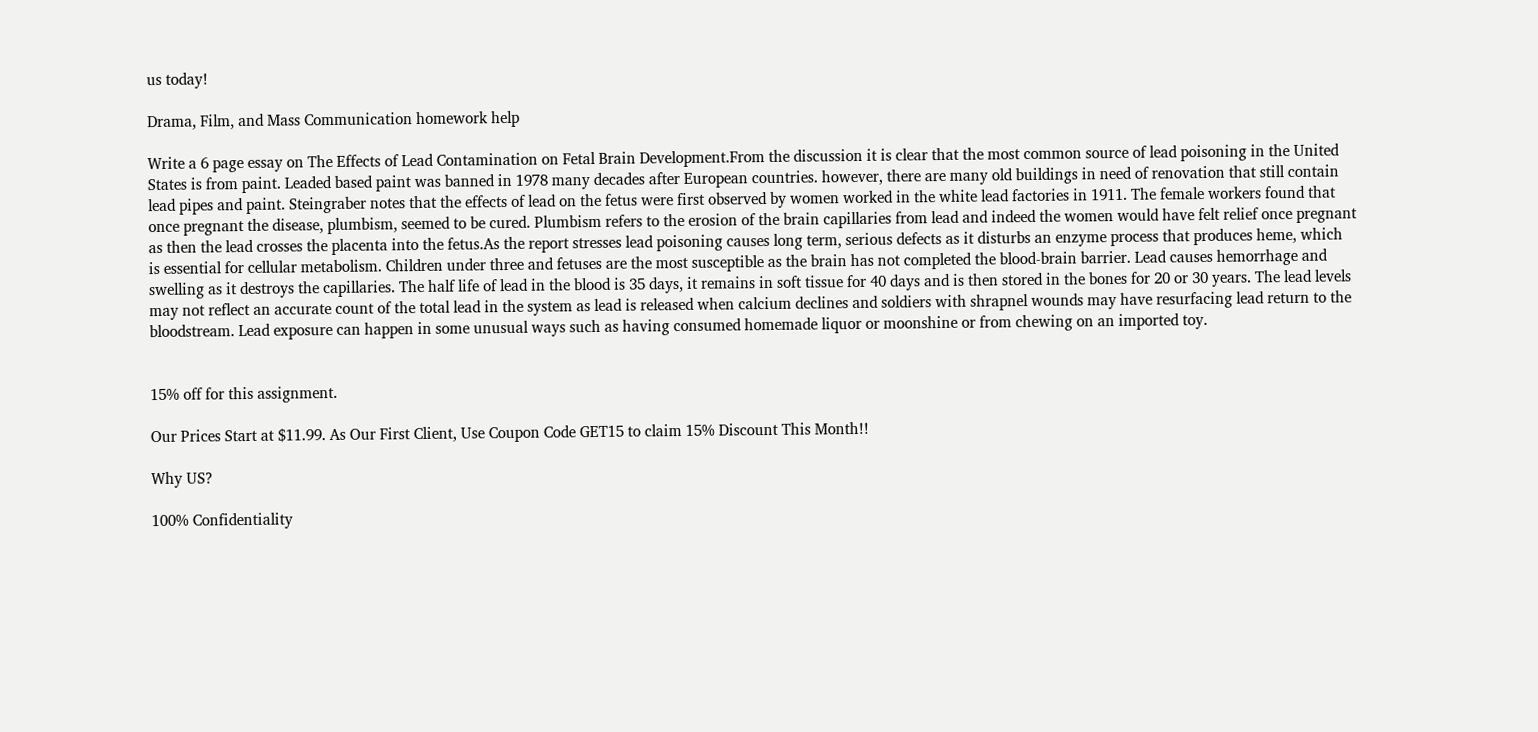us today!

Drama, Film, and Mass Communication homework help

Write a 6 page essay on The Effects of Lead Contamination on Fetal Brain Development.From the discussion it is clear that the most common source of lead poisoning in the United States is from paint. Leaded based paint was banned in 1978 many decades after European countries. however, there are many old buildings in need of renovation that still contain lead pipes and paint. Steingraber notes that the effects of lead on the fetus were first observed by women worked in the white lead factories in 1911. The female workers found that once pregnant the disease, plumbism, seemed to be cured. Plumbism refers to the erosion of the brain capillaries from lead and indeed the women would have felt relief once pregnant as then the lead crosses the placenta into the fetus.As the report stresses lead poisoning causes long term, serious defects as it disturbs an enzyme process that produces heme, which is essential for cellular metabolism. Children under three and fetuses are the most susceptible as the brain has not completed the blood-brain barrier. Lead causes hemorrhage and swelling as it destroys the capillaries. The half life of lead in the blood is 35 days, it remains in soft tissue for 40 days and is then stored in the bones for 20 or 30 years. The lead levels may not reflect an accurate count of the total lead in the system as lead is released when calcium declines and soldiers with shrapnel wounds may have resurfacing lead return to the bloodstream. Lead exposure can happen in some unusual ways such as having consumed homemade liquor or moonshine or from chewing on an imported toy.


15% off for this assignment.

Our Prices Start at $11.99. As Our First Client, Use Coupon Code GET15 to claim 15% Discount This Month!!

Why US?

100% Confidentiality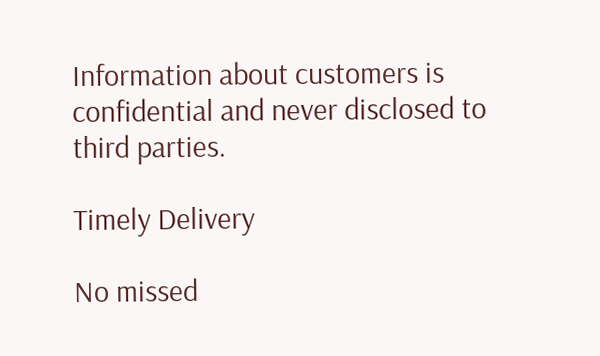Information about customers is confidential and never disclosed to third parties.

Timely Delivery

No missed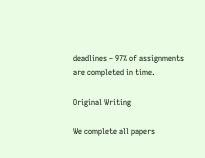deadlines – 97% of assignments are completed in time.

Original Writing

We complete all papers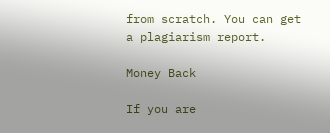from scratch. You can get a plagiarism report.

Money Back

If you are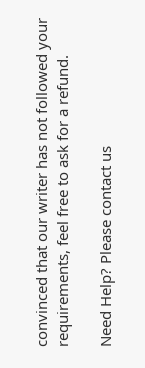convinced that our writer has not followed your requirements, feel free to ask for a refund.

Need Help? Please contact us